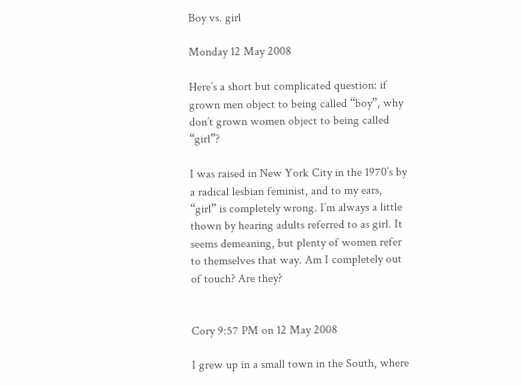Boy vs. girl

Monday 12 May 2008

Here’s a short but complicated question: if grown men object to being called “boy”, why don’t grown women object to being called “girl”?

I was raised in New York City in the 1970’s by a radical lesbian feminist, and to my ears, “girl” is completely wrong. I’m always a little thown by hearing adults referred to as girl. It seems demeaning, but plenty of women refer to themselves that way. Am I completely out of touch? Are they?


Cory 9:57 PM on 12 May 2008

I grew up in a small town in the South, where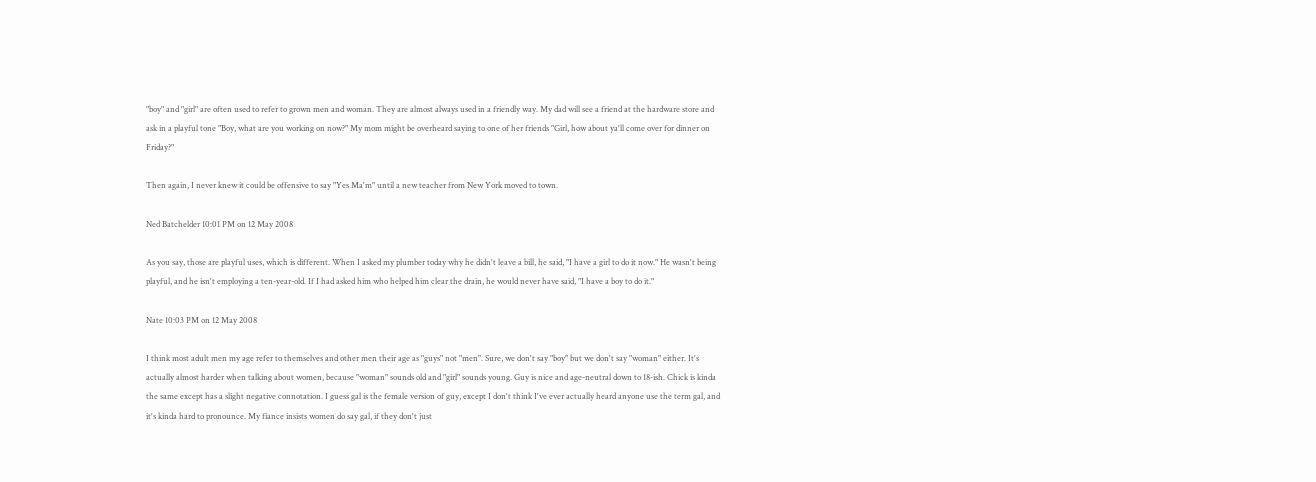"boy" and "girl" are often used to refer to grown men and woman. They are almost always used in a friendly way. My dad will see a friend at the hardware store and ask in a playful tone "Boy, what are you working on now?" My mom might be overheard saying to one of her friends "Girl, how about ya'll come over for dinner on Friday?"

Then again, I never knew it could be offensive to say "Yes Ma'm" until a new teacher from New York moved to town.

Ned Batchelder 10:01 PM on 12 May 2008

As you say, those are playful uses, which is different. When I asked my plumber today why he didn't leave a bill, he said, "I have a girl to do it now." He wasn't being playful, and he isn't employing a ten-year-old. If I had asked him who helped him clear the drain, he would never have said, "I have a boy to do it."

Nate 10:03 PM on 12 May 2008

I think most adult men my age refer to themselves and other men their age as "guys" not "men". Sure, we don't say "boy" but we don't say "woman" either. It's actually almost harder when talking about women, because "woman" sounds old and "girl" sounds young. Guy is nice and age-neutral down to 18-ish. Chick is kinda the same except has a slight negative connotation. I guess gal is the female version of guy, except I don't think I've ever actually heard anyone use the term gal, and it's kinda hard to pronounce. My fiance insists women do say gal, if they don't just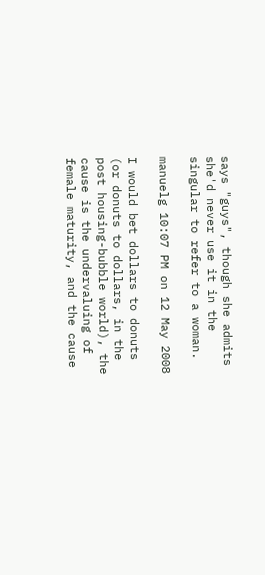says "guys", though she admits she'd never use it in the singular to refer to a woman.

manuelg 10:07 PM on 12 May 2008

I would bet dollars to donuts (or donuts to dollars, in the post housing-bubble world), the cause is the undervaluing of female maturity, and the cause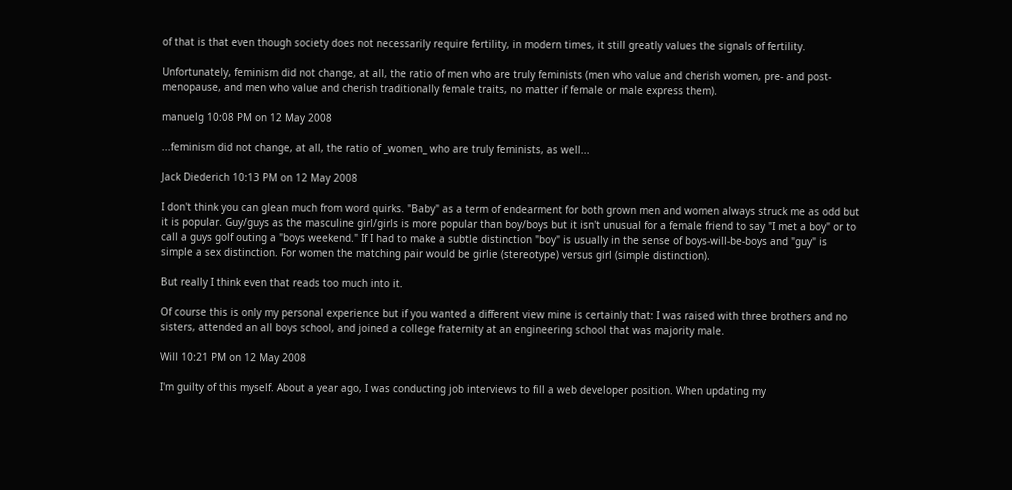of that is that even though society does not necessarily require fertility, in modern times, it still greatly values the signals of fertility.

Unfortunately, feminism did not change, at all, the ratio of men who are truly feminists (men who value and cherish women, pre- and post- menopause, and men who value and cherish traditionally female traits, no matter if female or male express them).

manuelg 10:08 PM on 12 May 2008

...feminism did not change, at all, the ratio of _women_ who are truly feminists, as well...

Jack Diederich 10:13 PM on 12 May 2008

I don't think you can glean much from word quirks. "Baby" as a term of endearment for both grown men and women always struck me as odd but it is popular. Guy/guys as the masculine girl/girls is more popular than boy/boys but it isn't unusual for a female friend to say "I met a boy" or to call a guys golf outing a "boys weekend." If I had to make a subtle distinction "boy" is usually in the sense of boys-will-be-boys and "guy" is simple a sex distinction. For women the matching pair would be girlie (stereotype) versus girl (simple distinction).

But really I think even that reads too much into it.

Of course this is only my personal experience but if you wanted a different view mine is certainly that: I was raised with three brothers and no sisters, attended an all boys school, and joined a college fraternity at an engineering school that was majority male.

Will 10:21 PM on 12 May 2008

I'm guilty of this myself. About a year ago, I was conducting job interviews to fill a web developer position. When updating my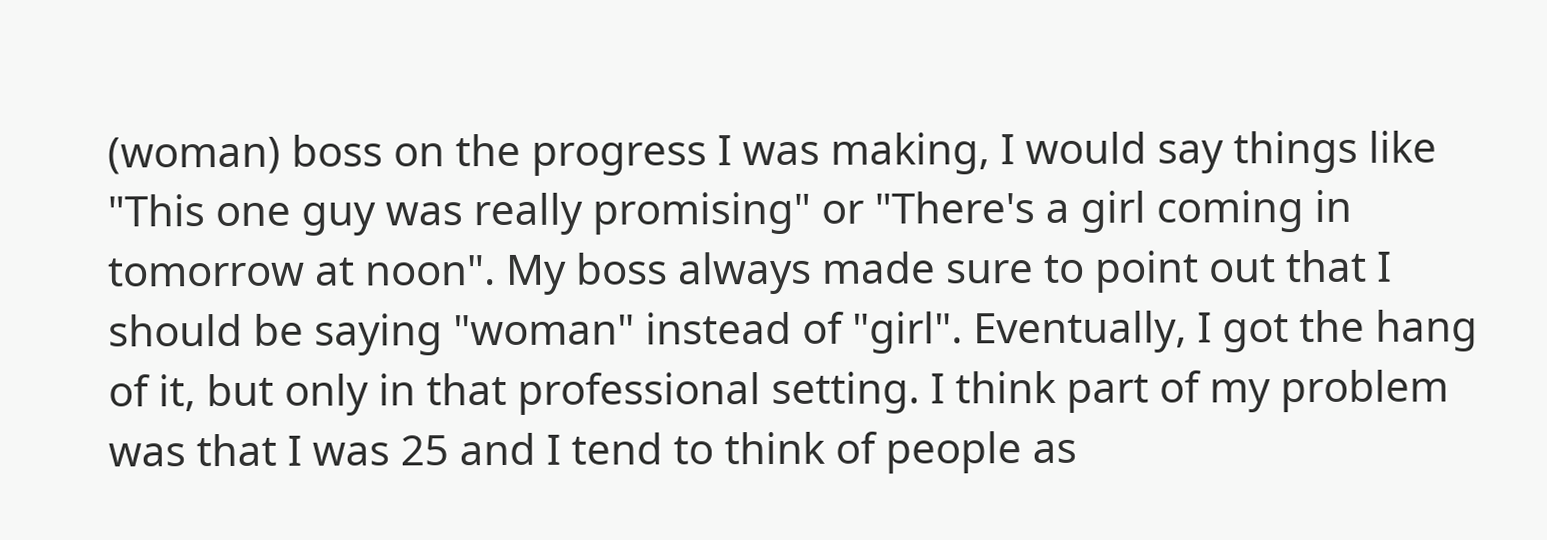(woman) boss on the progress I was making, I would say things like "This one guy was really promising" or "There's a girl coming in tomorrow at noon". My boss always made sure to point out that I should be saying "woman" instead of "girl". Eventually, I got the hang of it, but only in that professional setting. I think part of my problem was that I was 25 and I tend to think of people as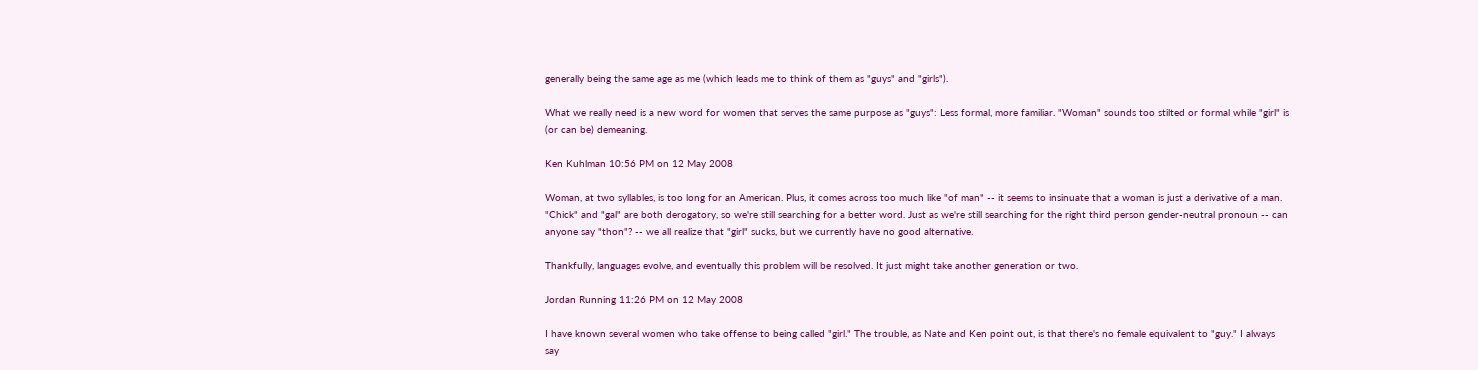generally being the same age as me (which leads me to think of them as "guys" and "girls").

What we really need is a new word for women that serves the same purpose as "guys": Less formal, more familiar. "Woman" sounds too stilted or formal while "girl" is (or can be) demeaning.

Ken Kuhlman 10:56 PM on 12 May 2008

Woman, at two syllables, is too long for an American. Plus, it comes across too much like "of man" -- it seems to insinuate that a woman is just a derivative of a man. "Chick" and "gal" are both derogatory, so we're still searching for a better word. Just as we're still searching for the right third person gender-neutral pronoun -- can anyone say "thon"? -- we all realize that "girl" sucks, but we currently have no good alternative.

Thankfully, languages evolve, and eventually this problem will be resolved. It just might take another generation or two.

Jordan Running 11:26 PM on 12 May 2008

I have known several women who take offense to being called "girl." The trouble, as Nate and Ken point out, is that there's no female equivalent to "guy." I always say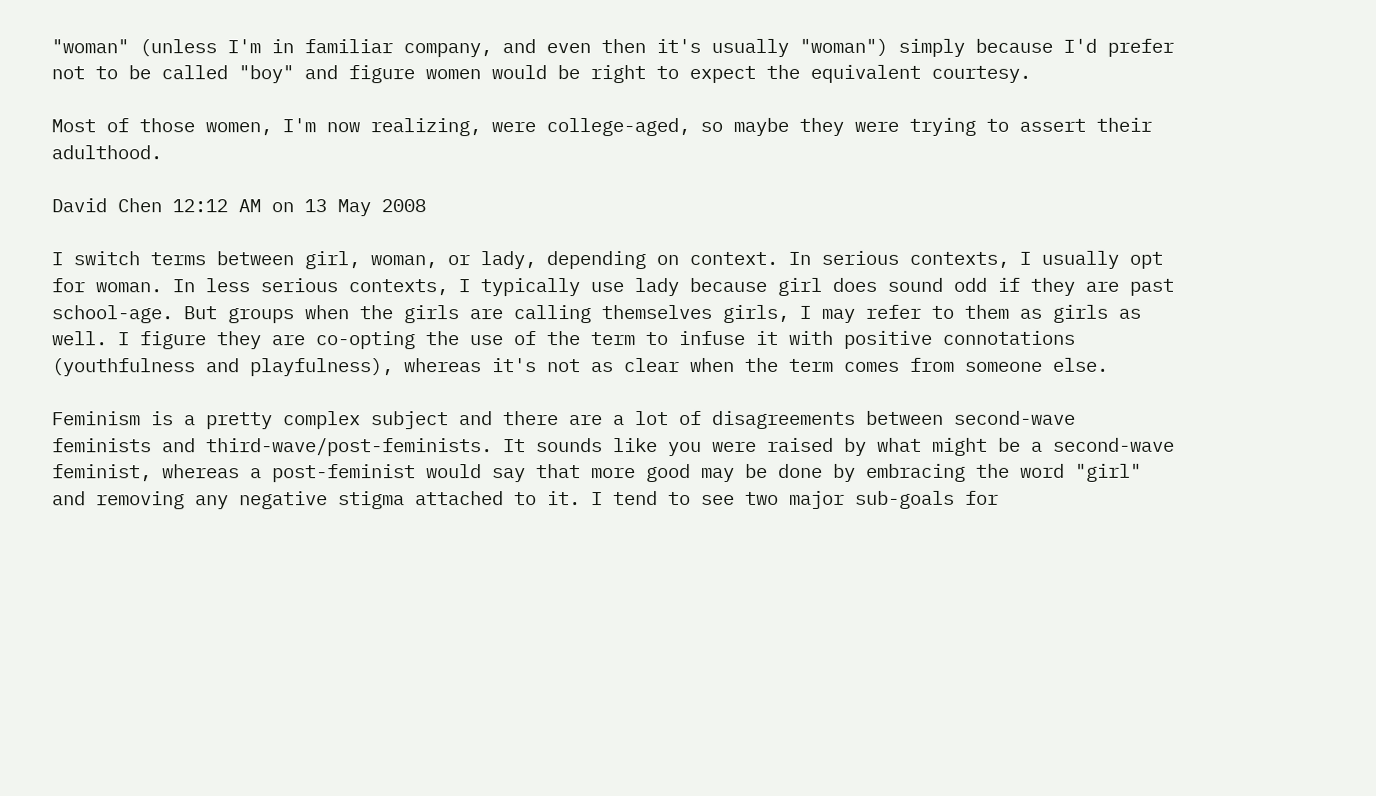"woman" (unless I'm in familiar company, and even then it's usually "woman") simply because I'd prefer not to be called "boy" and figure women would be right to expect the equivalent courtesy.

Most of those women, I'm now realizing, were college-aged, so maybe they were trying to assert their adulthood.

David Chen 12:12 AM on 13 May 2008

I switch terms between girl, woman, or lady, depending on context. In serious contexts, I usually opt for woman. In less serious contexts, I typically use lady because girl does sound odd if they are past school-age. But groups when the girls are calling themselves girls, I may refer to them as girls as well. I figure they are co-opting the use of the term to infuse it with positive connotations (youthfulness and playfulness), whereas it's not as clear when the term comes from someone else.

Feminism is a pretty complex subject and there are a lot of disagreements between second-wave feminists and third-wave/post-feminists. It sounds like you were raised by what might be a second-wave feminist, whereas a post-feminist would say that more good may be done by embracing the word "girl" and removing any negative stigma attached to it. I tend to see two major sub-goals for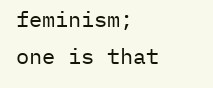feminism; one is that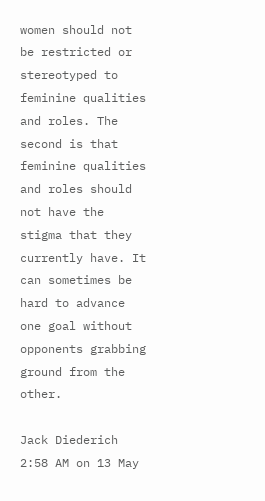women should not be restricted or stereotyped to feminine qualities and roles. The second is that feminine qualities and roles should not have the stigma that they currently have. It can sometimes be hard to advance one goal without opponents grabbing ground from the other.

Jack Diederich 2:58 AM on 13 May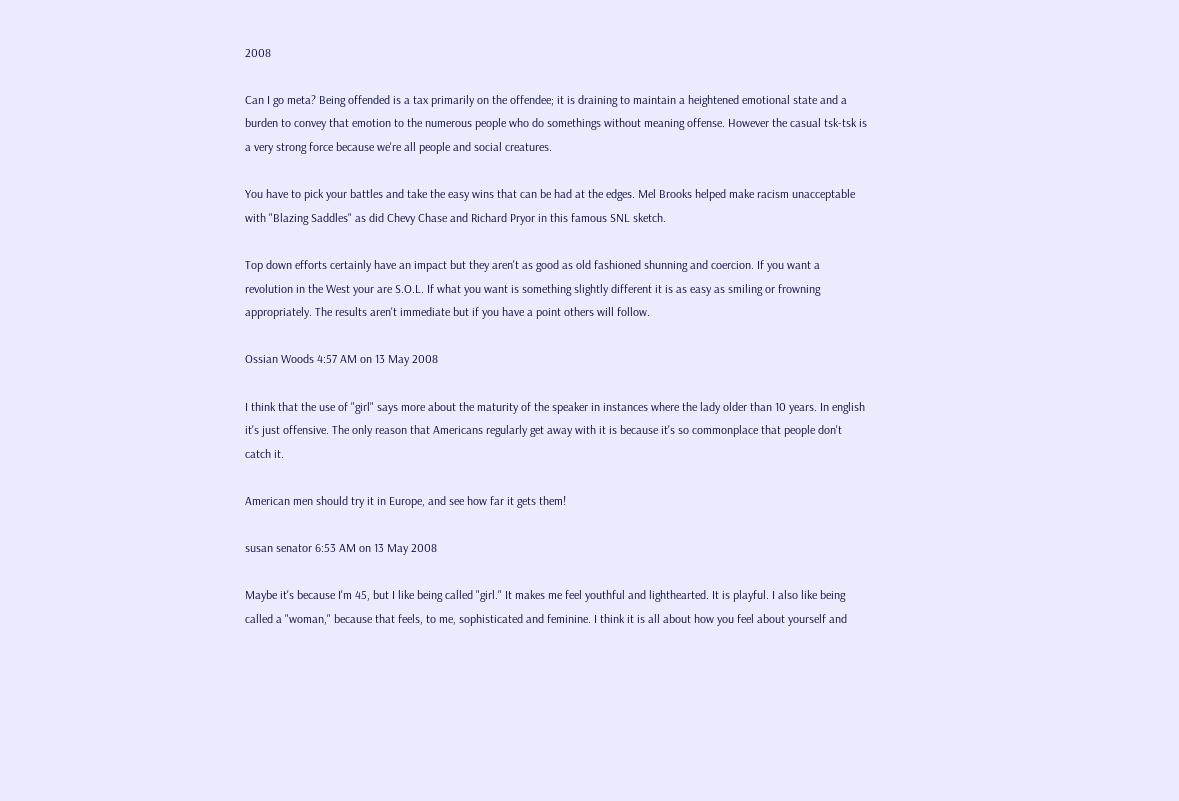2008

Can I go meta? Being offended is a tax primarily on the offendee; it is draining to maintain a heightened emotional state and a burden to convey that emotion to the numerous people who do somethings without meaning offense. However the casual tsk-tsk is a very strong force because we're all people and social creatures.

You have to pick your battles and take the easy wins that can be had at the edges. Mel Brooks helped make racism unacceptable with "Blazing Saddles" as did Chevy Chase and Richard Pryor in this famous SNL sketch.

Top down efforts certainly have an impact but they aren't as good as old fashioned shunning and coercion. If you want a revolution in the West your are S.O.L. If what you want is something slightly different it is as easy as smiling or frowning appropriately. The results aren't immediate but if you have a point others will follow.

Ossian Woods 4:57 AM on 13 May 2008

I think that the use of "girl" says more about the maturity of the speaker in instances where the lady older than 10 years. In english it's just offensive. The only reason that Americans regularly get away with it is because it's so commonplace that people don't catch it.

American men should try it in Europe, and see how far it gets them!

susan senator 6:53 AM on 13 May 2008

Maybe it's because I'm 45, but I like being called "girl." It makes me feel youthful and lighthearted. It is playful. I also like being called a "woman," because that feels, to me, sophisticated and feminine. I think it is all about how you feel about yourself and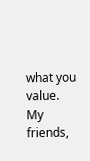what you value. My friends,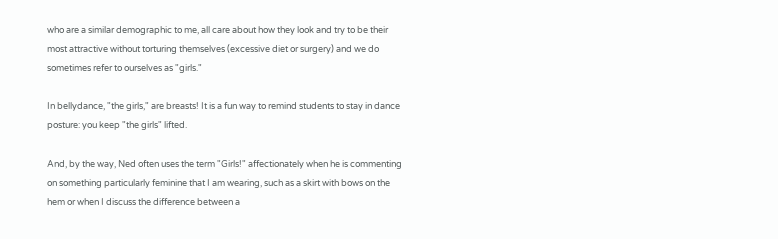who are a similar demographic to me, all care about how they look and try to be their most attractive without torturing themselves (excessive diet or surgery) and we do sometimes refer to ourselves as "girls."

In bellydance, "the girls," are breasts! It is a fun way to remind students to stay in dance posture: you keep "the girls" lifted.

And, by the way, Ned often uses the term "Girls!" affectionately when he is commenting on something particularly feminine that I am wearing, such as a skirt with bows on the hem or when I discuss the difference between a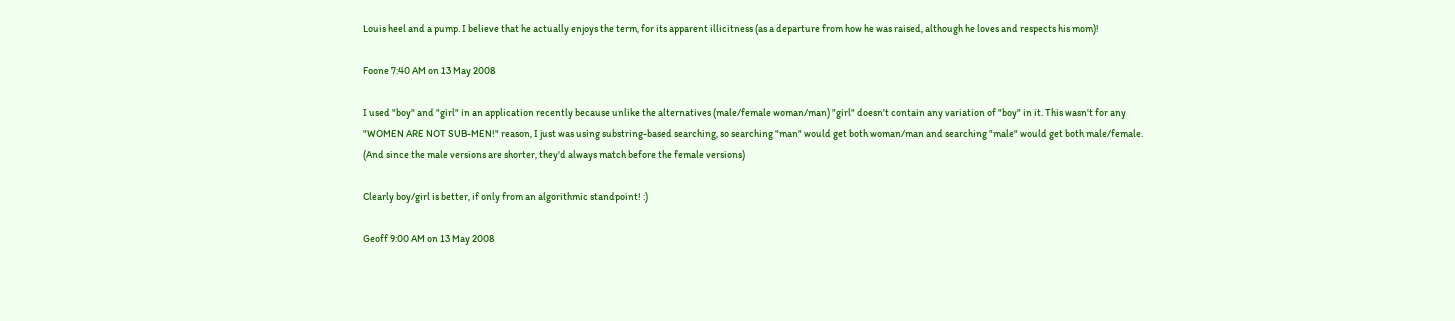Louis heel and a pump. I believe that he actually enjoys the term, for its apparent illicitness (as a departure from how he was raised, although he loves and respects his mom)!

Foone 7:40 AM on 13 May 2008

I used "boy" and "girl" in an application recently because unlike the alternatives (male/female woman/man) "girl" doesn't contain any variation of "boy" in it. This wasn't for any "WOMEN ARE NOT SUB-MEN!" reason, I just was using substring-based searching, so searching "man" would get both woman/man and searching "male" would get both male/female. (And since the male versions are shorter, they'd always match before the female versions)

Clearly boy/girl is better, if only from an algorithmic standpoint! :)

Geoff 9:00 AM on 13 May 2008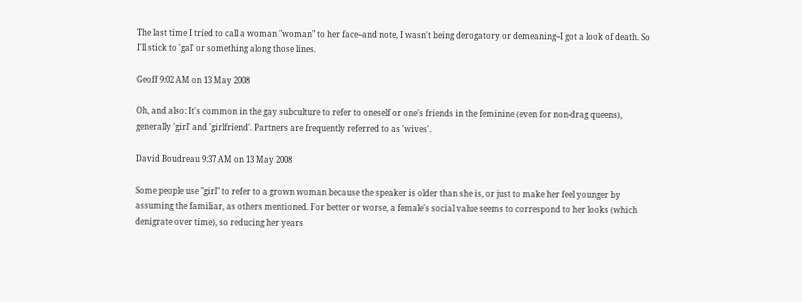The last time I tried to call a woman "woman" to her face--and note, I wasn't being derogatory or demeaning--I got a look of death. So I'll stick to 'gal' or something along those lines.

Geoff 9:02 AM on 13 May 2008

Oh, and also: It's common in the gay subculture to refer to oneself or one's friends in the feminine (even for non-drag queens), generally 'girl' and 'girlfriend'. Partners are frequently referred to as 'wives'.

David Boudreau 9:37 AM on 13 May 2008

Some people use "girl" to refer to a grown woman because the speaker is older than she is, or just to make her feel younger by assuming the familiar, as others mentioned. For better or worse, a female's social value seems to correspond to her looks (which denigrate over time), so reducing her years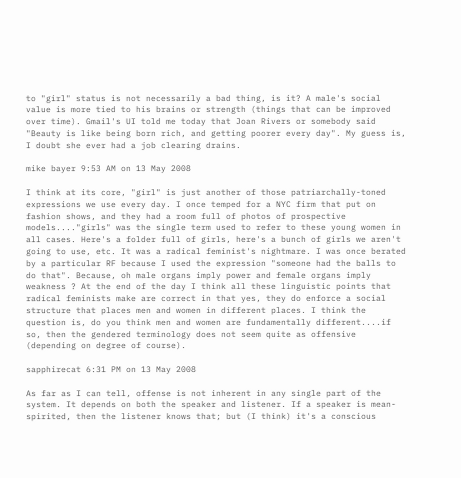to "girl" status is not necessarily a bad thing, is it? A male's social value is more tied to his brains or strength (things that can be improved over time). Gmail's UI told me today that Joan Rivers or somebody said "Beauty is like being born rich, and getting poorer every day". My guess is, I doubt she ever had a job clearing drains.

mike bayer 9:53 AM on 13 May 2008

I think at its core, "girl" is just another of those patriarchally-toned expressions we use every day. I once temped for a NYC firm that put on fashion shows, and they had a room full of photos of prospective models...."girls" was the single term used to refer to these young women in all cases. Here's a folder full of girls, here's a bunch of girls we aren't going to use, etc. It was a radical feminist's nightmare. I was once berated by a particular RF because I used the expression "someone had the balls to do that". Because, oh male organs imply power and female organs imply weakness ? At the end of the day I think all these linguistic points that radical feminists make are correct in that yes, they do enforce a social structure that places men and women in different places. I think the question is, do you think men and women are fundamentally different....if so, then the gendered terminology does not seem quite as offensive (depending on degree of course).

sapphirecat 6:31 PM on 13 May 2008

As far as I can tell, offense is not inherent in any single part of the system. It depends on both the speaker and listener. If a speaker is mean-spirited, then the listener knows that; but (I think) it's a conscious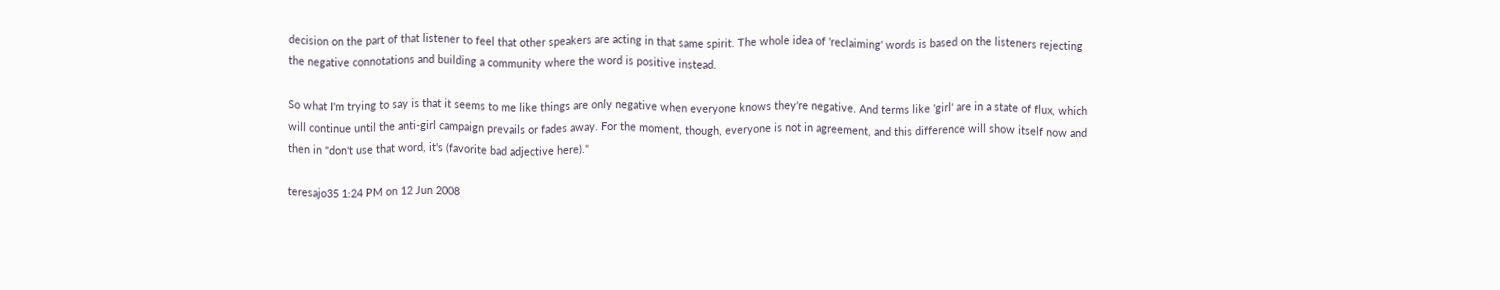decision on the part of that listener to feel that other speakers are acting in that same spirit. The whole idea of 'reclaiming' words is based on the listeners rejecting the negative connotations and building a community where the word is positive instead.

So what I'm trying to say is that it seems to me like things are only negative when everyone knows they're negative. And terms like 'girl' are in a state of flux, which will continue until the anti-girl campaign prevails or fades away. For the moment, though, everyone is not in agreement, and this difference will show itself now and then in "don't use that word, it's (favorite bad adjective here)."

teresajo35 1:24 PM on 12 Jun 2008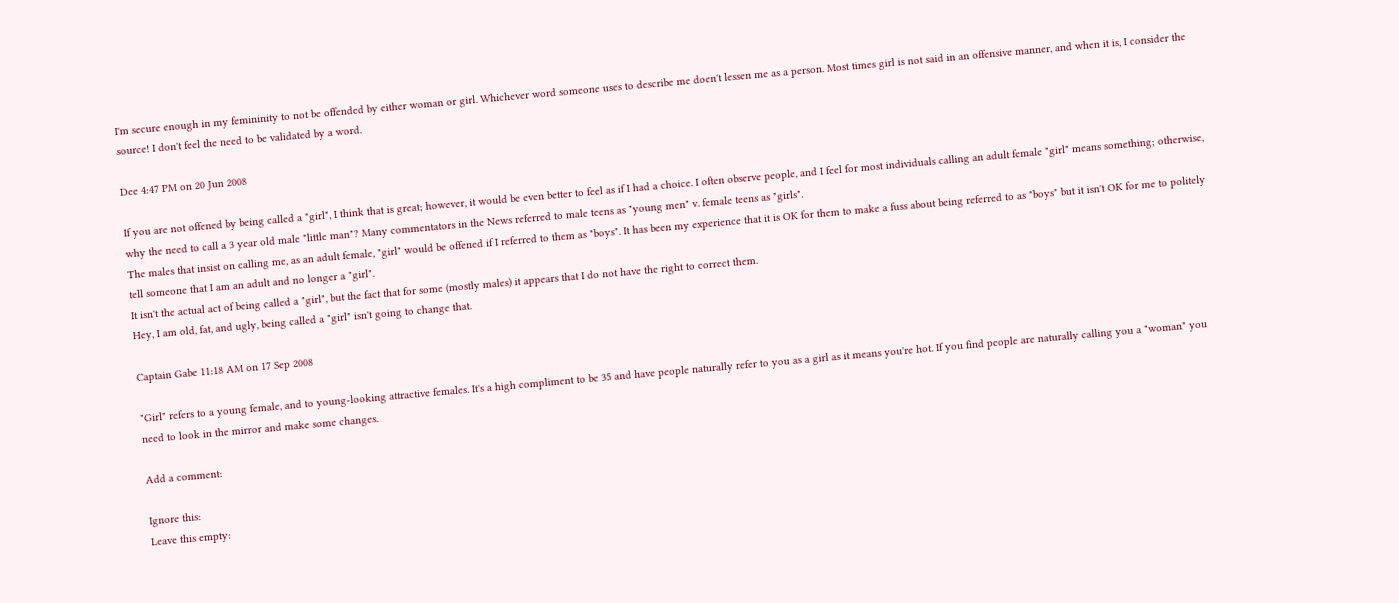I'm secure enough in my femininity to not be offended by either woman or girl. Whichever word someone uses to describe me doen't lessen me as a person. Most times girl is not said in an offensive manner, and when it is, I consider the source! I don't feel the need to be validated by a word.

Dee 4:47 PM on 20 Jun 2008

If you are not offened by being called a "girl", I think that is great; however, it would be even better to feel as if I had a choice. I often observe people, and I feel for most individuals calling an adult female "girl" means something; otherwise, why the need to call a 3 year old male "little man"? Many commentators in the News referred to male teens as "young men" v. female teens as "girls".
The males that insist on calling me, as an adult female, "girl" would be offened if I referred to them as "boys". It has been my experience that it is OK for them to make a fuss about being referred to as "boys" but it isn't OK for me to politely tell someone that I am an adult and no longer a "girl".
It isn't the actual act of being called a "girl", but the fact that for some (mostly males) it appears that I do not have the right to correct them.
Hey, I am old, fat, and ugly, being called a "girl" isn't going to change that.

Captain Gabe 11:18 AM on 17 Sep 2008

"Girl" refers to a young female, and to young-looking attractive females. It's a high compliment to be 35 and have people naturally refer to you as a girl as it means you're hot. If you find people are naturally calling you a "woman" you need to look in the mirror and make some changes.

Add a comment:

Ignore this:
Leave this empty: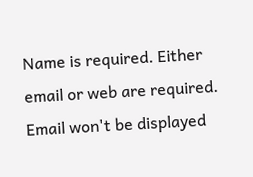Name is required. Either email or web are required. Email won't be displayed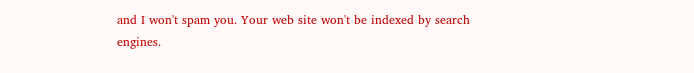and I won't spam you. Your web site won't be indexed by search engines.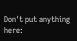Don't put anything here: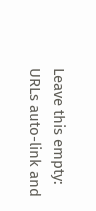Leave this empty:
URLs auto-link and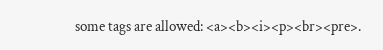some tags are allowed: <a><b><i><p><br><pre>.